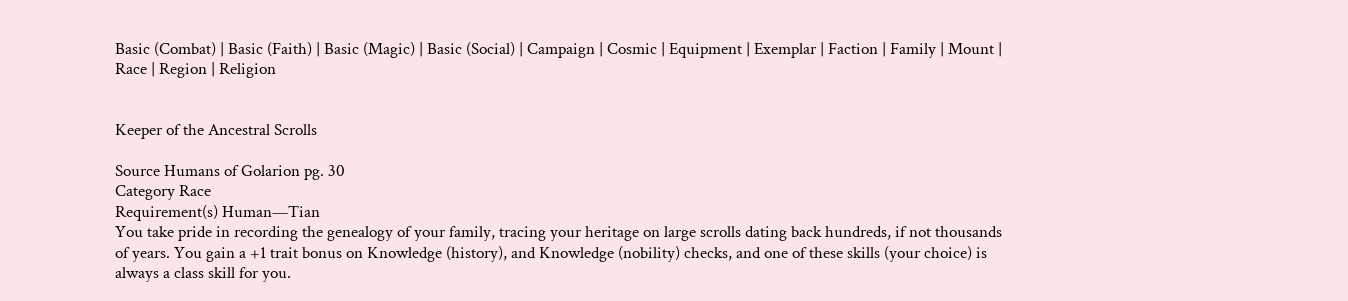Basic (Combat) | Basic (Faith) | Basic (Magic) | Basic (Social) | Campaign | Cosmic | Equipment | Exemplar | Faction | Family | Mount | Race | Region | Religion


Keeper of the Ancestral Scrolls

Source Humans of Golarion pg. 30
Category Race
Requirement(s) Human—Tian
You take pride in recording the genealogy of your family, tracing your heritage on large scrolls dating back hundreds, if not thousands of years. You gain a +1 trait bonus on Knowledge (history), and Knowledge (nobility) checks, and one of these skills (your choice) is always a class skill for you.